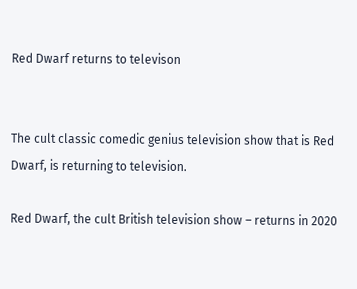Red Dwarf returns to televison


The cult classic comedic genius television show that is Red Dwarf, is returning to television.

Red Dwarf, the cult British television show – returns in 2020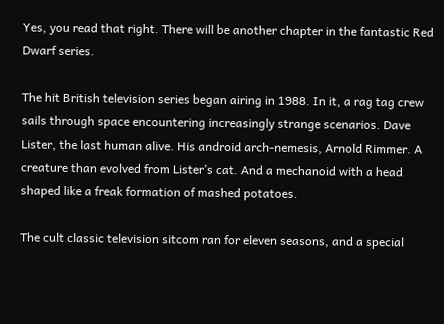Yes, you read that right. There will be another chapter in the fantastic Red Dwarf series.

The hit British television series began airing in 1988. In it, a rag tag crew sails through space encountering increasingly strange scenarios. Dave Lister, the last human alive. His android arch-nemesis, Arnold Rimmer. A creature than evolved from Lister’s cat. And a mechanoid with a head shaped like a freak formation of mashed potatoes.

The cult classic television sitcom ran for eleven seasons, and a special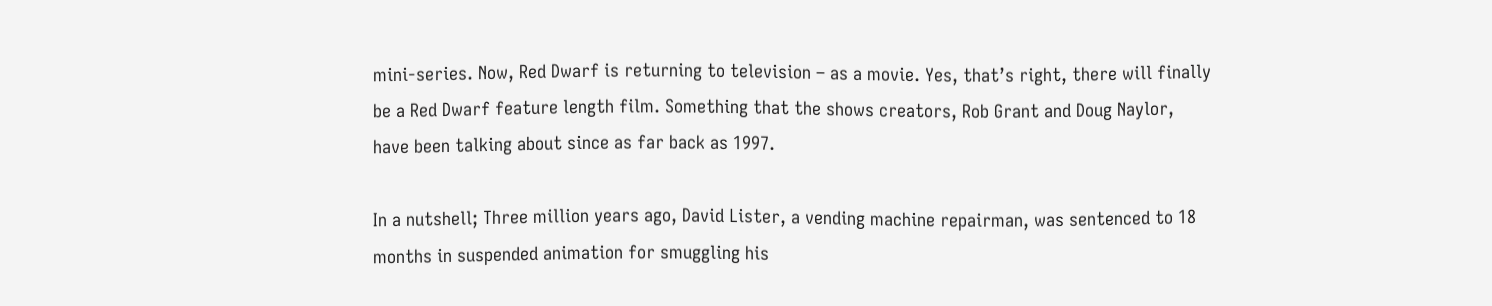mini-series. Now, Red Dwarf is returning to television – as a movie. Yes, that’s right, there will finally be a Red Dwarf feature length film. Something that the shows creators, Rob Grant and Doug Naylor, have been talking about since as far back as 1997.

In a nutshell; Three million years ago, David Lister, a vending machine repairman, was sentenced to 18 months in suspended animation for smuggling his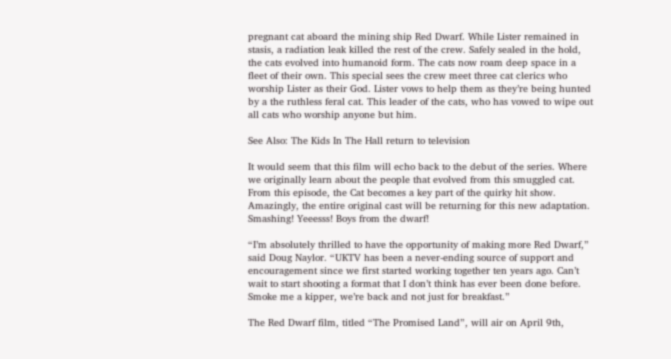pregnant cat aboard the mining ship Red Dwarf. While Lister remained in stasis, a radiation leak killed the rest of the crew. Safely sealed in the hold, the cats evolved into humanoid form. The cats now roam deep space in a fleet of their own. This special sees the crew meet three cat clerics who worship Lister as their God. Lister vows to help them as they’re being hunted by a the ruthless feral cat. This leader of the cats, who has vowed to wipe out all cats who worship anyone but him.

See Also: The Kids In The Hall return to television

It would seem that this film will echo back to the debut of the series. Where we originally learn about the people that evolved from this smuggled cat. From this episode, the Cat becomes a key part of the quirky hit show. Amazingly, the entire original cast will be returning for this new adaptation. Smashing! Yeeesss! Boys from the dwarf!

“I’m absolutely thrilled to have the opportunity of making more Red Dwarf,” said Doug Naylor. “UKTV has been a never-ending source of support and encouragement since we first started working together ten years ago. Can’t wait to start shooting a format that I don’t think has ever been done before. Smoke me a kipper, we’re back and not just for breakfast.”

The Red Dwarf film, titled “The Promised Land”, will air on April 9th,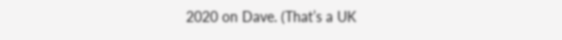2020 on Dave. (That’s a UK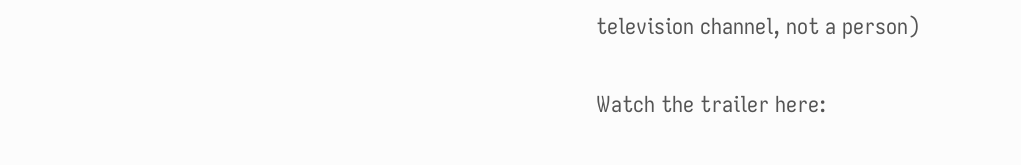television channel, not a person)

Watch the trailer here: